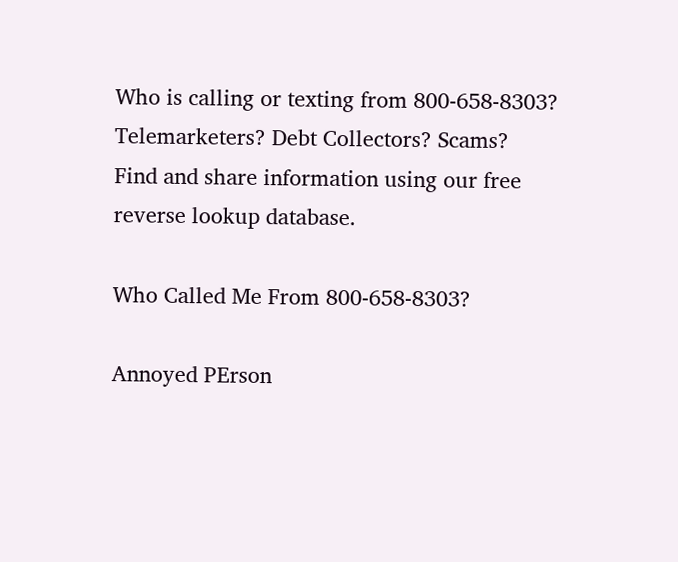Who is calling or texting from 800-658-8303?
Telemarketers? Debt Collectors? Scams?
Find and share information using our free reverse lookup database.

Who Called Me From 800-658-8303?

Annoyed PErson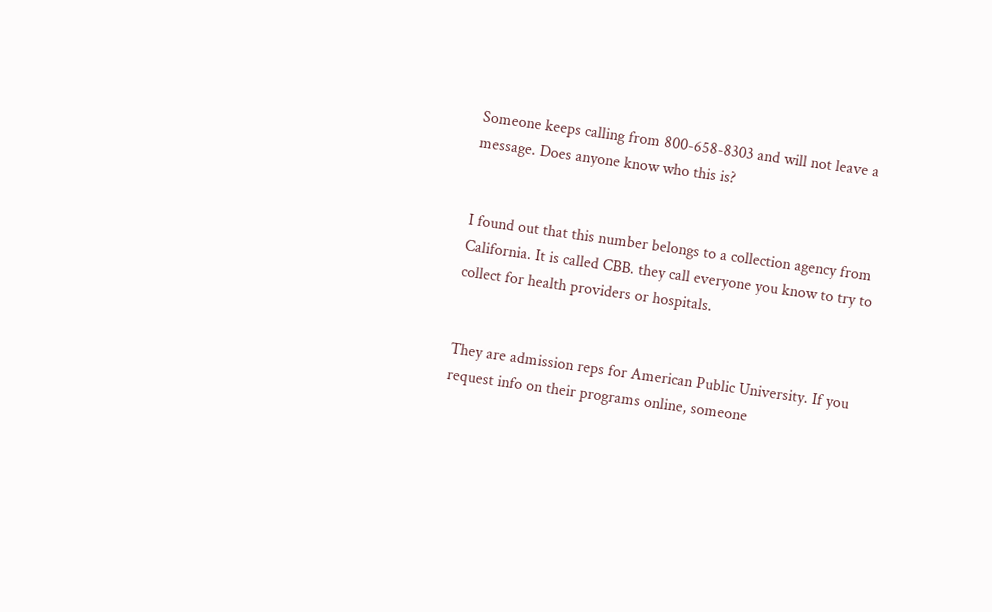Someone keeps calling from 800-658-8303 and will not leave a message. Does anyone know who this is?


I found out that this number belongs to a collection agency from California. It is called CBB. they call everyone you know to try to collect for health providers or hospitals.


They are admission reps for American Public University. If you request info on their programs online, someone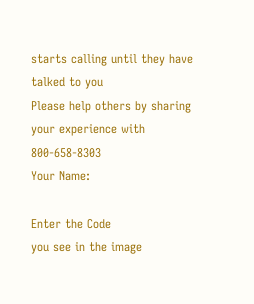starts calling until they have talked to you
Please help others by sharing your experience with 800-658-8303
Your Name:

Enter the Code
you see in the image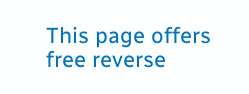This page offers free reverse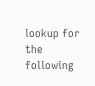lookup for the following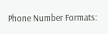Phone Number Formats: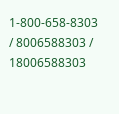1-800-658-8303 / 8006588303 / 18006588303